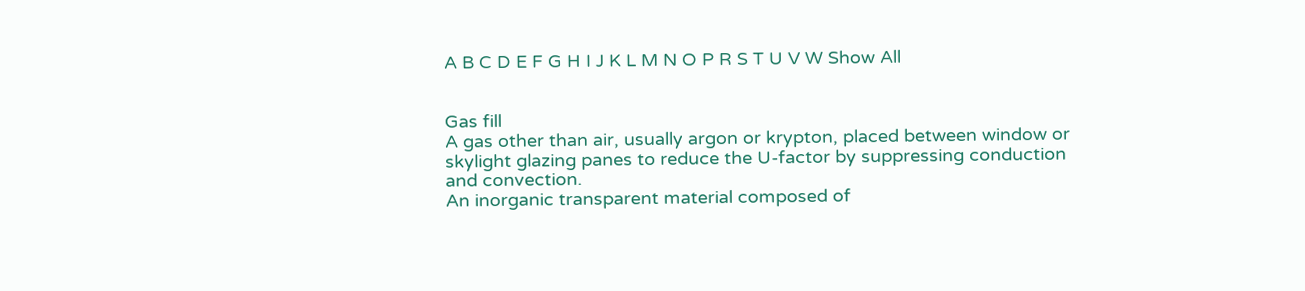A B C D E F G H I J K L M N O P R S T U V W Show All


Gas fill
A gas other than air, usually argon or krypton, placed between window or skylight glazing panes to reduce the U-factor by suppressing conduction and convection.
An inorganic transparent material composed of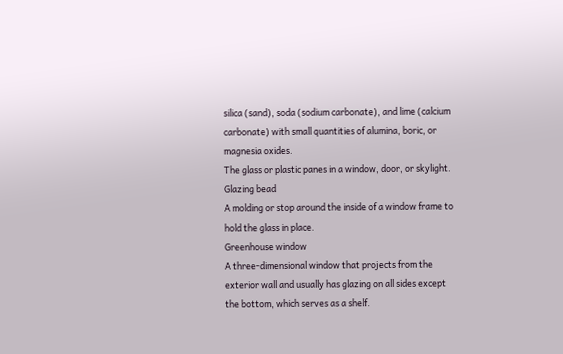silica (sand), soda (sodium carbonate), and lime (calcium carbonate) with small quantities of alumina, boric, or magnesia oxides.
The glass or plastic panes in a window, door, or skylight.
Glazing bead
A molding or stop around the inside of a window frame to hold the glass in place.
Greenhouse window
A three-dimensional window that projects from the exterior wall and usually has glazing on all sides except the bottom, which serves as a shelf.